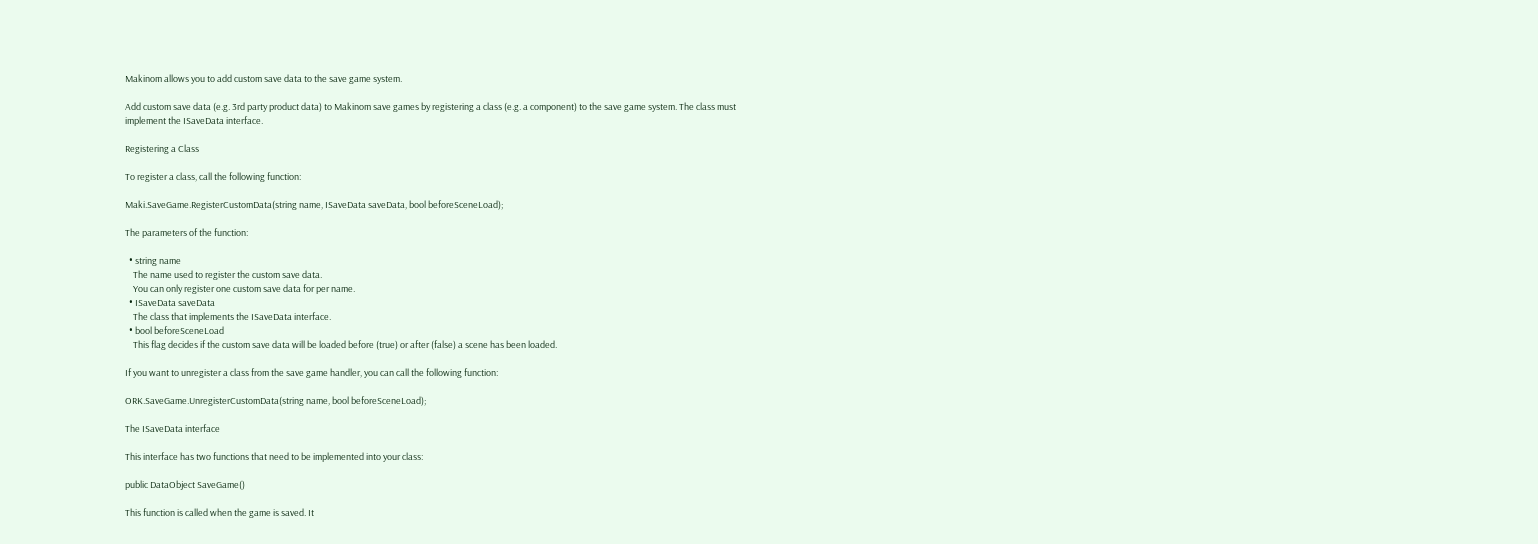Makinom allows you to add custom save data to the save game system.

Add custom save data (e.g. 3rd party product data) to Makinom save games by registering a class (e.g. a component) to the save game system. The class must implement the ISaveData interface.

Registering a Class

To register a class, call the following function:

Maki.SaveGame.RegisterCustomData(string name, ISaveData saveData, bool beforeSceneLoad);

The parameters of the function:

  • string name
    The name used to register the custom save data.
    You can only register one custom save data for per name.
  • ISaveData saveData
    The class that implements the ISaveData interface.
  • bool beforeSceneLoad
    This flag decides if the custom save data will be loaded before (true) or after (false) a scene has been loaded.

If you want to unregister a class from the save game handler, you can call the following function:

ORK.SaveGame.UnregisterCustomData(string name, bool beforeSceneLoad);

The ISaveData interface

This interface has two functions that need to be implemented into your class:

public DataObject SaveGame()

This function is called when the game is saved. It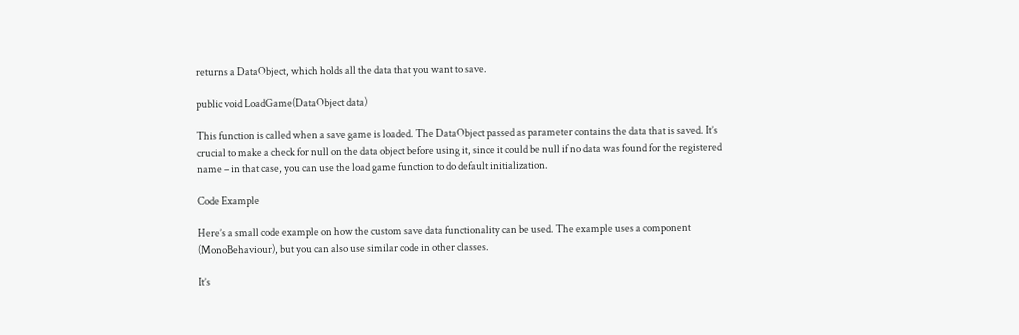returns a DataObject, which holds all the data that you want to save.

public void LoadGame(DataObject data)

This function is called when a save game is loaded. The DataObject passed as parameter contains the data that is saved. It’s crucial to make a check for null on the data object before using it, since it could be null if no data was found for the registered name – in that case, you can use the load game function to do default initialization.

Code Example

Here’s a small code example on how the custom save data functionality can be used. The example uses a component (MonoBehaviour), but you can also use similar code in other classes.

It’s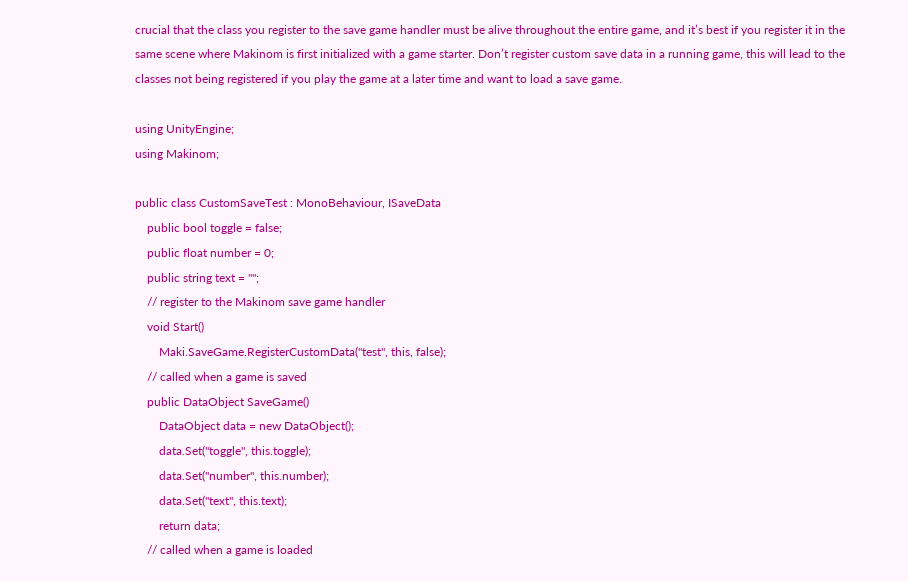crucial that the class you register to the save game handler must be alive throughout the entire game, and it’s best if you register it in the same scene where Makinom is first initialized with a game starter. Don’t register custom save data in a running game, this will lead to the classes not being registered if you play the game at a later time and want to load a save game.

using UnityEngine;
using Makinom;

public class CustomSaveTest : MonoBehaviour, ISaveData
    public bool toggle = false;
    public float number = 0;
    public string text = "";
    // register to the Makinom save game handler
    void Start()
        Maki.SaveGame.RegisterCustomData("test", this, false);
    // called when a game is saved
    public DataObject SaveGame()
        DataObject data = new DataObject();
        data.Set("toggle", this.toggle);
        data.Set("number", this.number);
        data.Set("text", this.text);
        return data;
    // called when a game is loaded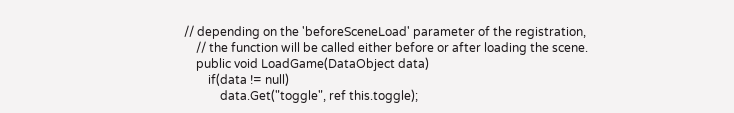// depending on the 'beforeSceneLoad' parameter of the registration,
    // the function will be called either before or after loading the scene.
    public void LoadGame(DataObject data)
        if(data != null)
            data.Get("toggle", ref this.toggle);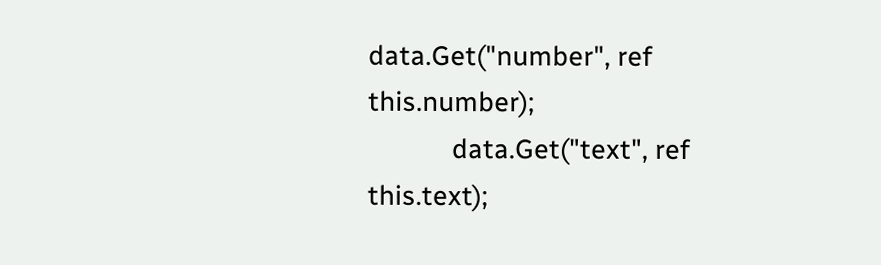data.Get("number", ref this.number);
            data.Get("text", ref this.text);